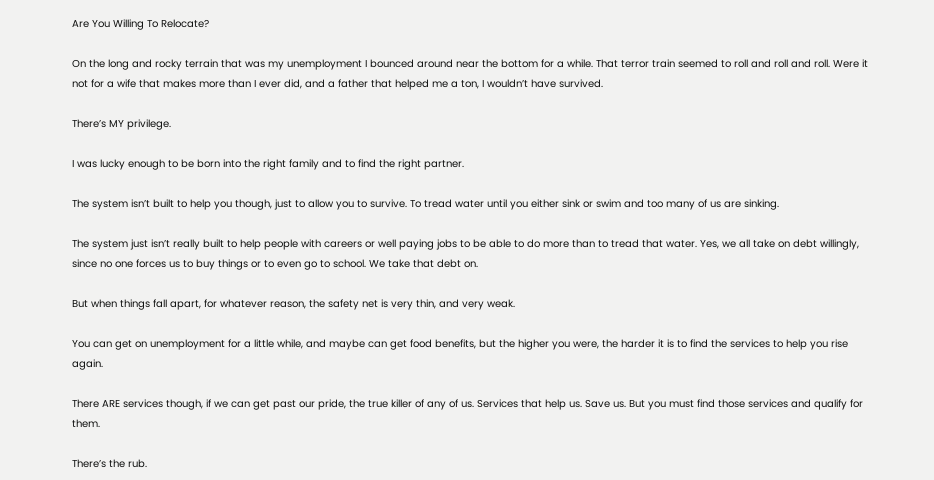Are You Willing To Relocate?

On the long and rocky terrain that was my unemployment I bounced around near the bottom for a while. That terror train seemed to roll and roll and roll. Were it not for a wife that makes more than I ever did, and a father that helped me a ton, I wouldn’t have survived.

There’s MY privilege.

I was lucky enough to be born into the right family and to find the right partner.

The system isn’t built to help you though, just to allow you to survive. To tread water until you either sink or swim and too many of us are sinking.

The system just isn’t really built to help people with careers or well paying jobs to be able to do more than to tread that water. Yes, we all take on debt willingly, since no one forces us to buy things or to even go to school. We take that debt on.

But when things fall apart, for whatever reason, the safety net is very thin, and very weak.

You can get on unemployment for a little while, and maybe can get food benefits, but the higher you were, the harder it is to find the services to help you rise again.

There ARE services though, if we can get past our pride, the true killer of any of us. Services that help us. Save us. But you must find those services and qualify for them.

There’s the rub.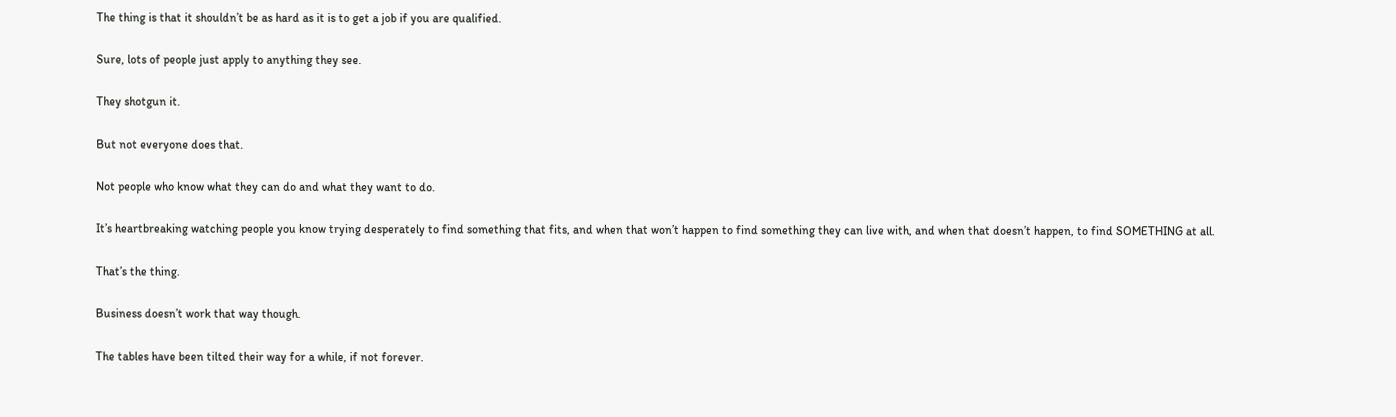The thing is that it shouldn’t be as hard as it is to get a job if you are qualified.

Sure, lots of people just apply to anything they see.

They shotgun it.

But not everyone does that.

Not people who know what they can do and what they want to do.

It’s heartbreaking watching people you know trying desperately to find something that fits, and when that won’t happen to find something they can live with, and when that doesn’t happen, to find SOMETHING at all.

That’s the thing.

Business doesn’t work that way though.

The tables have been tilted their way for a while, if not forever.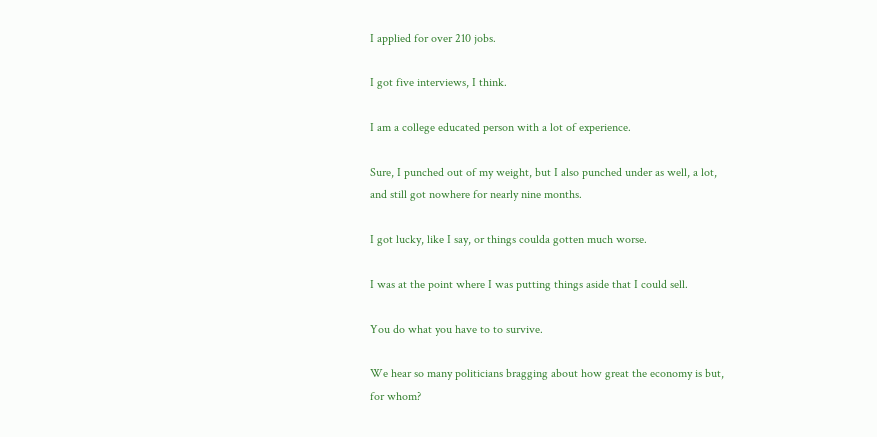I applied for over 210 jobs.

I got five interviews, I think.

I am a college educated person with a lot of experience.

Sure, I punched out of my weight, but I also punched under as well, a lot, and still got nowhere for nearly nine months.

I got lucky, like I say, or things coulda gotten much worse.

I was at the point where I was putting things aside that I could sell.

You do what you have to to survive.

We hear so many politicians bragging about how great the economy is but, for whom?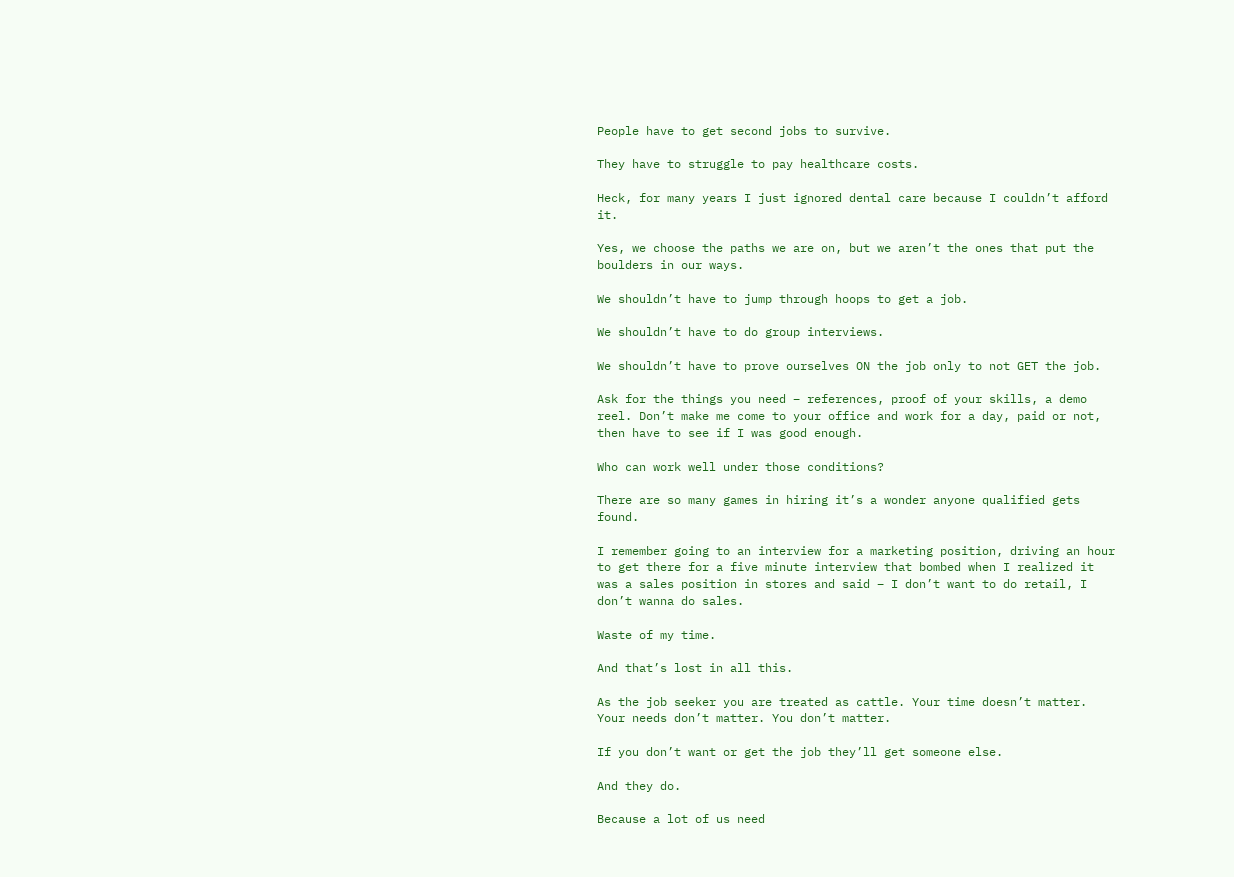People have to get second jobs to survive.

They have to struggle to pay healthcare costs.

Heck, for many years I just ignored dental care because I couldn’t afford it.

Yes, we choose the paths we are on, but we aren’t the ones that put the boulders in our ways.

We shouldn’t have to jump through hoops to get a job.

We shouldn’t have to do group interviews.

We shouldn’t have to prove ourselves ON the job only to not GET the job.

Ask for the things you need – references, proof of your skills, a demo reel. Don’t make me come to your office and work for a day, paid or not, then have to see if I was good enough.

Who can work well under those conditions?

There are so many games in hiring it’s a wonder anyone qualified gets found.

I remember going to an interview for a marketing position, driving an hour to get there for a five minute interview that bombed when I realized it was a sales position in stores and said – I don’t want to do retail, I don’t wanna do sales.

Waste of my time.

And that’s lost in all this.

As the job seeker you are treated as cattle. Your time doesn’t matter. Your needs don’t matter. You don’t matter.

If you don’t want or get the job they’ll get someone else.

And they do.

Because a lot of us need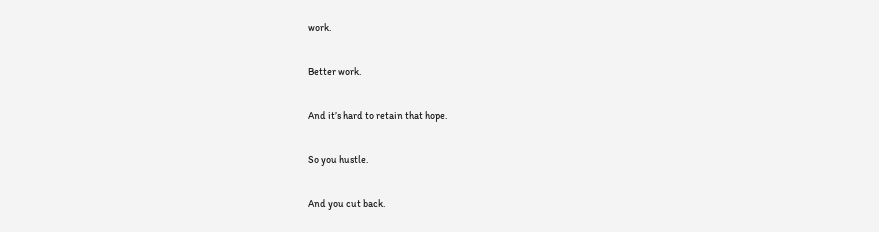work.

Better work.

And it’s hard to retain that hope.

So you hustle.

And you cut back.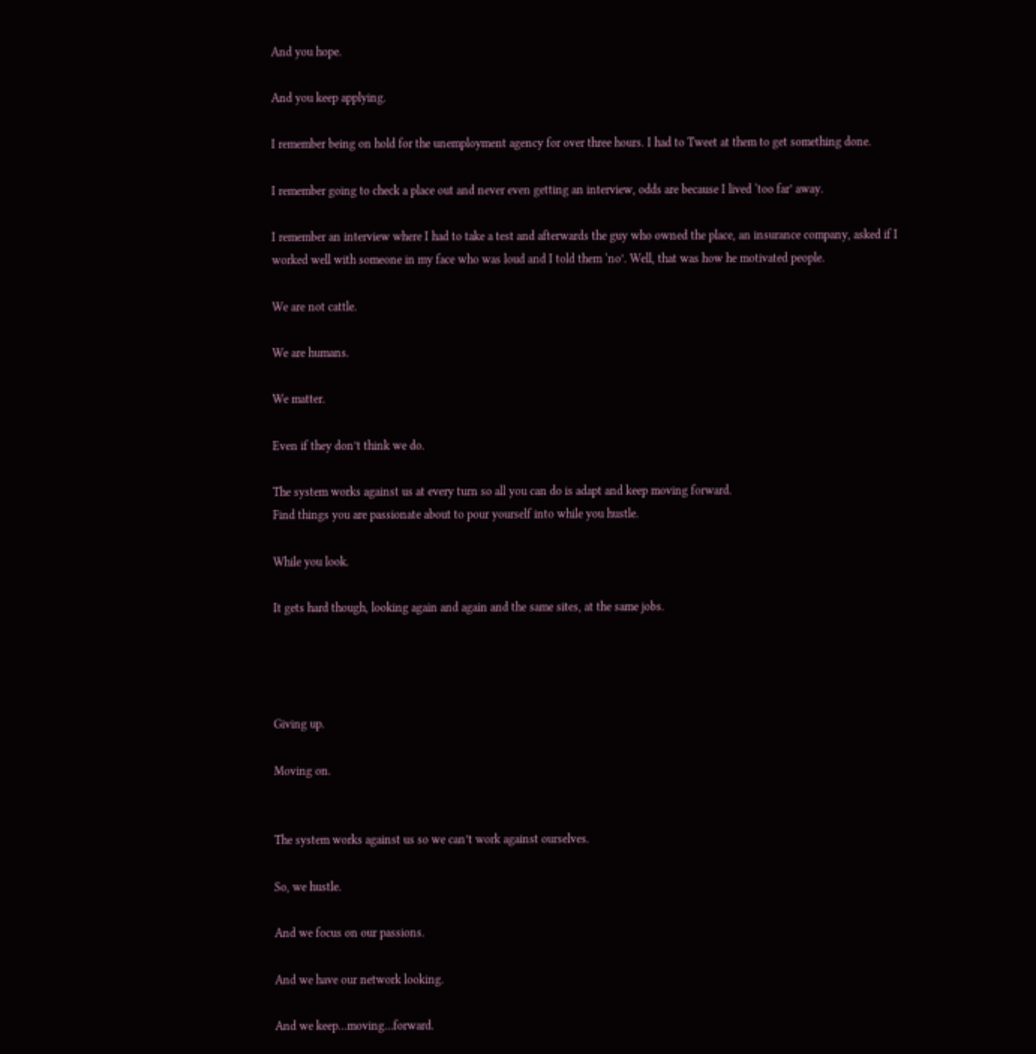And you hope.

And you keep applying.

I remember being on hold for the unemployment agency for over three hours. I had to Tweet at them to get something done.

I remember going to check a place out and never even getting an interview, odds are because I lived ‘too far’ away.

I remember an interview where I had to take a test and afterwards the guy who owned the place, an insurance company, asked if I worked well with someone in my face who was loud and I told them ‘no’. Well, that was how he motivated people.

We are not cattle.

We are humans.

We matter.

Even if they don’t think we do.

The system works against us at every turn so all you can do is adapt and keep moving forward.
Find things you are passionate about to pour yourself into while you hustle.

While you look.

It gets hard though, looking again and again and the same sites, at the same jobs.




Giving up.

Moving on.


The system works against us so we can’t work against ourselves.

So, we hustle.

And we focus on our passions.

And we have our network looking.

And we keep…moving…forward.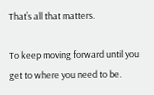That’s all that matters.

To keep moving forward until you get to where you need to be.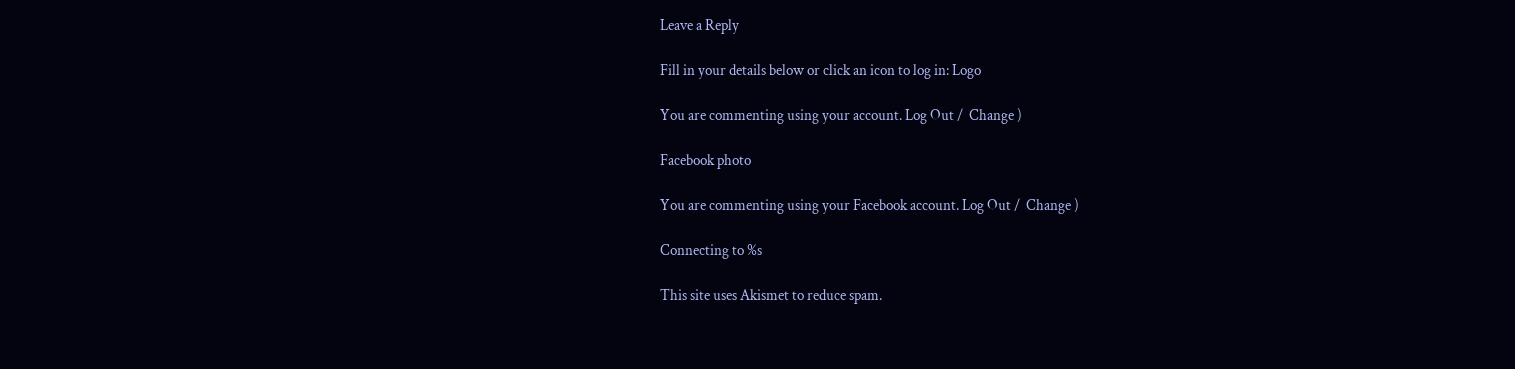Leave a Reply

Fill in your details below or click an icon to log in: Logo

You are commenting using your account. Log Out /  Change )

Facebook photo

You are commenting using your Facebook account. Log Out /  Change )

Connecting to %s

This site uses Akismet to reduce spam.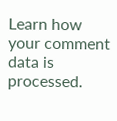Learn how your comment data is processed.